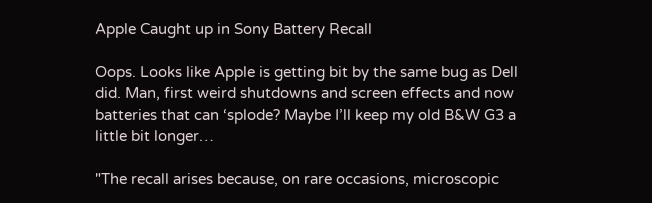Apple Caught up in Sony Battery Recall

Oops. Looks like Apple is getting bit by the same bug as Dell did. Man, first weird shutdowns and screen effects and now batteries that can ‘splode? Maybe I’ll keep my old B&W G3 a little bit longer…

"The recall arises because, on rare occasions, microscopic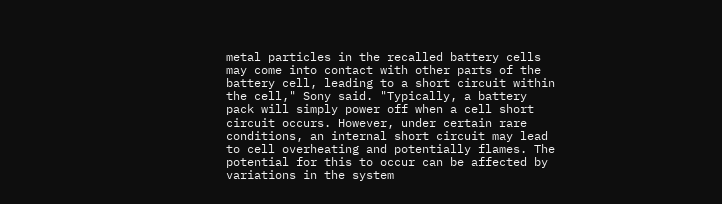metal particles in the recalled battery cells may come into contact with other parts of the battery cell, leading to a short circuit within the cell," Sony said. "Typically, a battery pack will simply power off when a cell short circuit occurs. However, under certain rare conditions, an internal short circuit may lead to cell overheating and potentially flames. The potential for this to occur can be affected by variations in the system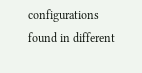configurations found in different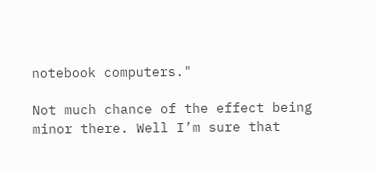notebook computers."

Not much chance of the effect being minor there. Well I’m sure that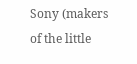Sony (makers of the little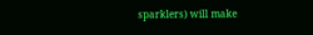sparklers) will make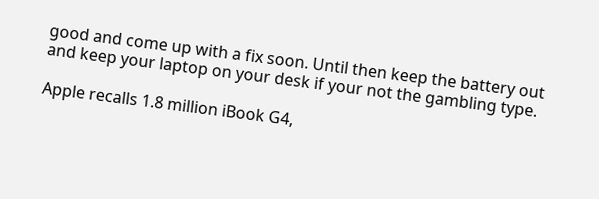good and come up with a fix soon. Until then keep the battery out and keep your laptop on your desk if your not the gambling type.

Apple recalls 1.8 million iBook G4,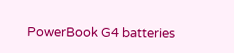PowerBook G4 batteries